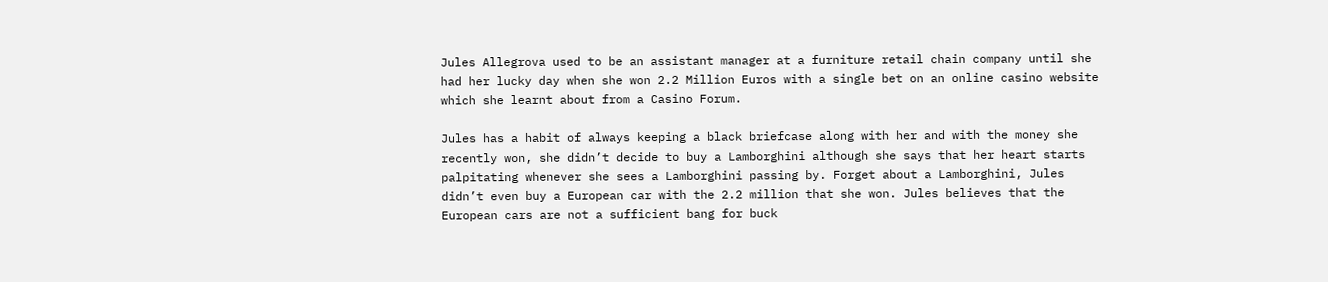Jules Allegrova used to be an assistant manager at a furniture retail chain company until she had her lucky day when she won 2.2 Million Euros with a single bet on an online casino website which she learnt about from a Casino Forum.

Jules has a habit of always keeping a black briefcase along with her and with the money she recently won, she didn’t decide to buy a Lamborghini although she says that her heart starts palpitating whenever she sees a Lamborghini passing by. Forget about a Lamborghini, Jules didn’t even buy a European car with the 2.2 million that she won. Jules believes that the European cars are not a sufficient bang for buck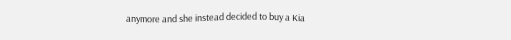anymore and she instead decided to buy a Kia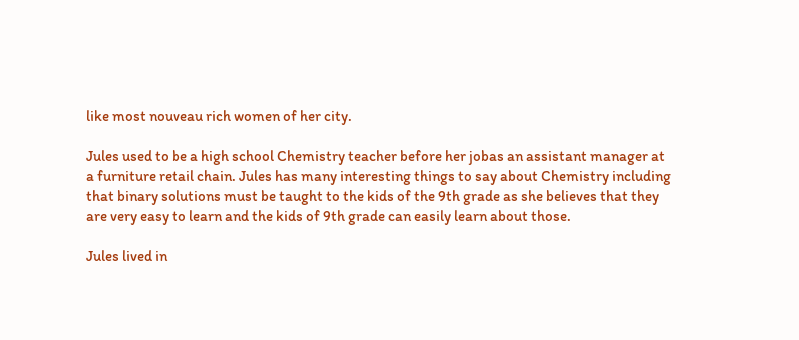like most nouveau rich women of her city.

Jules used to be a high school Chemistry teacher before her jobas an assistant manager at a furniture retail chain. Jules has many interesting things to say about Chemistry including that binary solutions must be taught to the kids of the 9th grade as she believes that they are very easy to learn and the kids of 9th grade can easily learn about those.

Jules lived in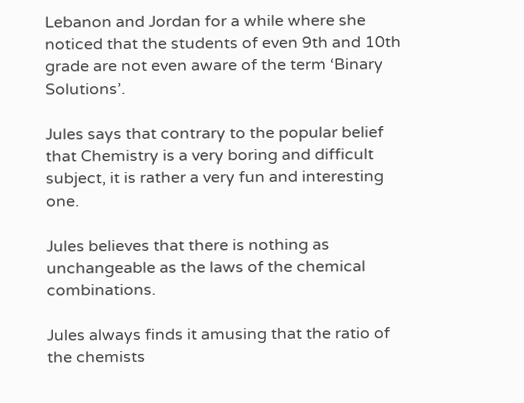Lebanon and Jordan for a while where she noticed that the students of even 9th and 10th grade are not even aware of the term ‘Binary Solutions’.

Jules says that contrary to the popular belief that Chemistry is a very boring and difficult subject, it is rather a very fun and interesting one.

Jules believes that there is nothing as unchangeable as the laws of the chemical combinations.

Jules always finds it amusing that the ratio of the chemists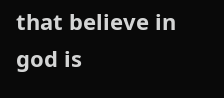that believe in god is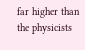far higher than the physicists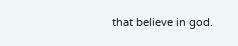that believe in god.